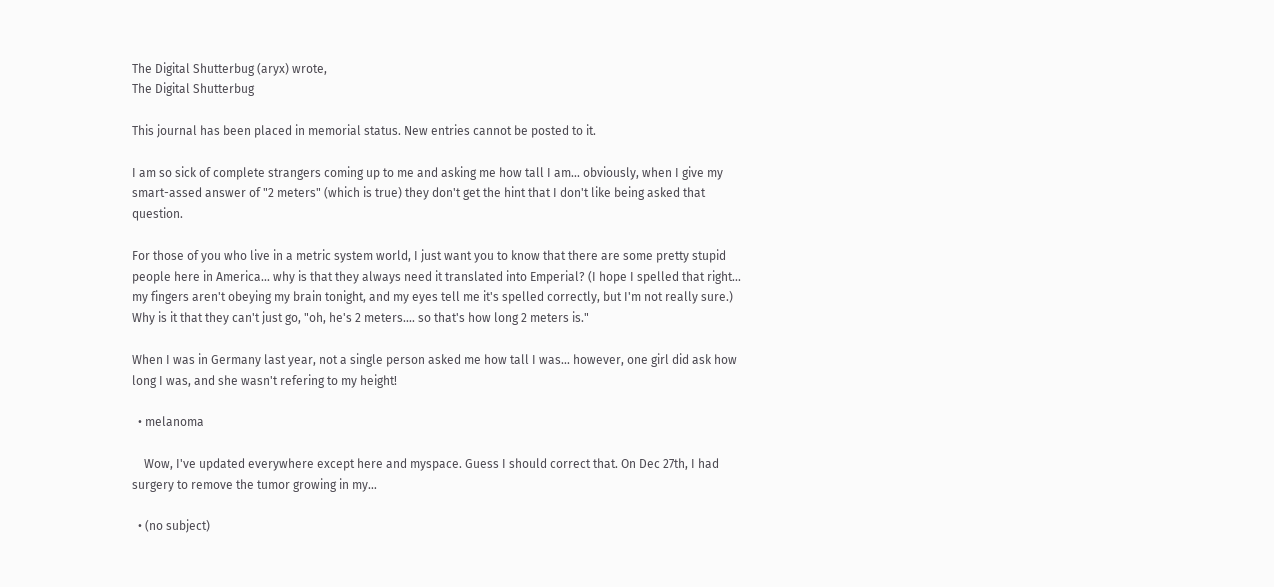The Digital Shutterbug (aryx) wrote,
The Digital Shutterbug

This journal has been placed in memorial status. New entries cannot be posted to it.

I am so sick of complete strangers coming up to me and asking me how tall I am... obviously, when I give my smart-assed answer of "2 meters" (which is true) they don't get the hint that I don't like being asked that question.

For those of you who live in a metric system world, I just want you to know that there are some pretty stupid people here in America... why is that they always need it translated into Emperial? (I hope I spelled that right... my fingers aren't obeying my brain tonight, and my eyes tell me it's spelled correctly, but I'm not really sure.) Why is it that they can't just go, "oh, he's 2 meters.... so that's how long 2 meters is."

When I was in Germany last year, not a single person asked me how tall I was... however, one girl did ask how long I was, and she wasn't refering to my height!

  • melanoma

    Wow, I've updated everywhere except here and myspace. Guess I should correct that. On Dec 27th, I had surgery to remove the tumor growing in my…

  • (no subject)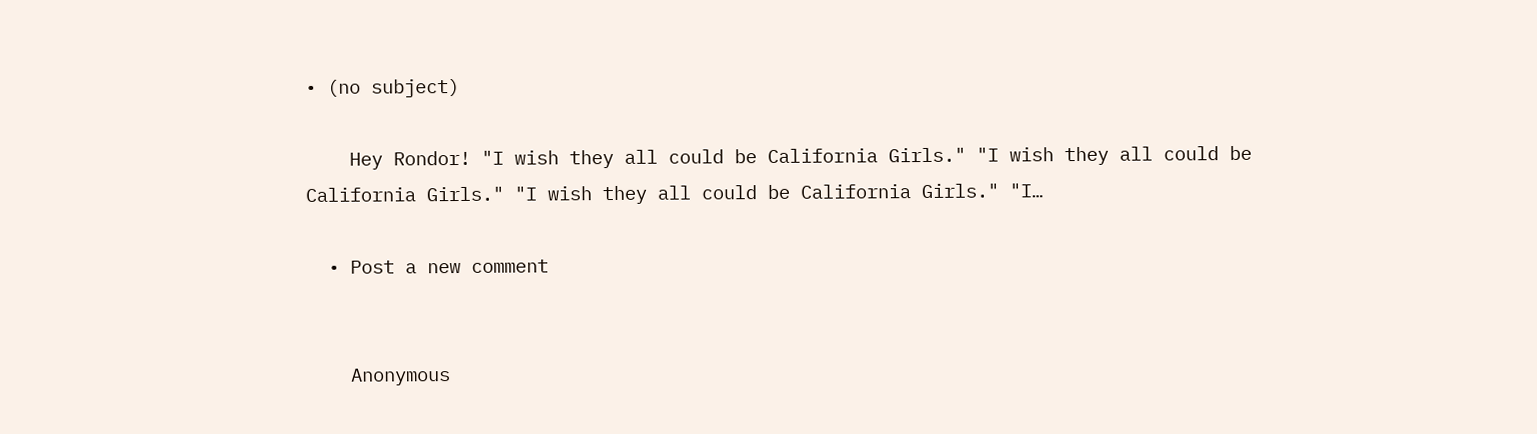• (no subject)

    Hey Rondor! "I wish they all could be California Girls." "I wish they all could be California Girls." "I wish they all could be California Girls." "I…

  • Post a new comment


    Anonymous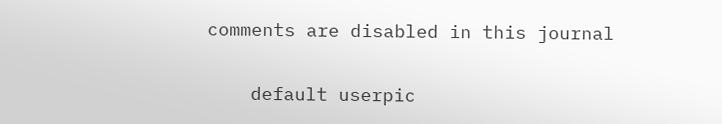comments are disabled in this journal

    default userpic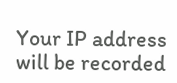Your IP address will be recorded